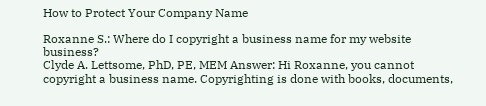How to Protect Your Company Name

Roxanne S.: Where do I copyright a business name for my website business?
Clyde A. Lettsome, PhD, PE, MEM Answer: Hi Roxanne, you cannot copyright a business name. Copyrighting is done with books, documents,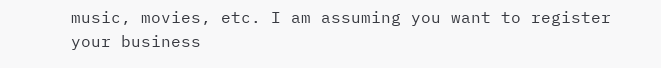music, movies, etc. I am assuming you want to register your business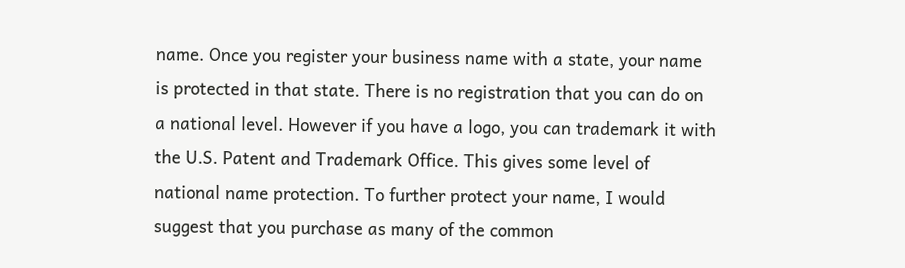name. Once you register your business name with a state, your name is protected in that state. There is no registration that you can do on a national level. However if you have a logo, you can trademark it with the U.S. Patent and Trademark Office. This gives some level of national name protection. To further protect your name, I would suggest that you purchase as many of the common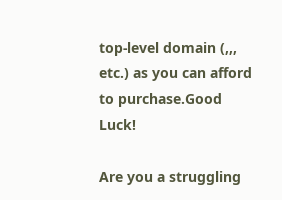top-level domain (,,, etc.) as you can afford to purchase.Good Luck!

Are you a struggling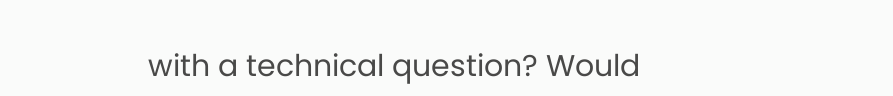with a technical question? Would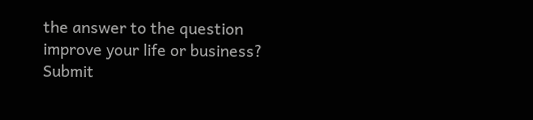the answer to the question improve your life or business? Submit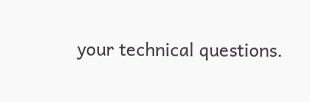your technical questions.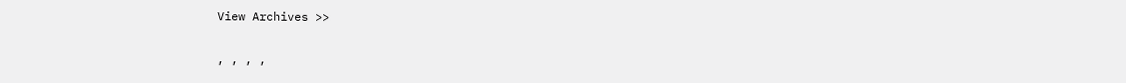View Archives >>

, , , ,